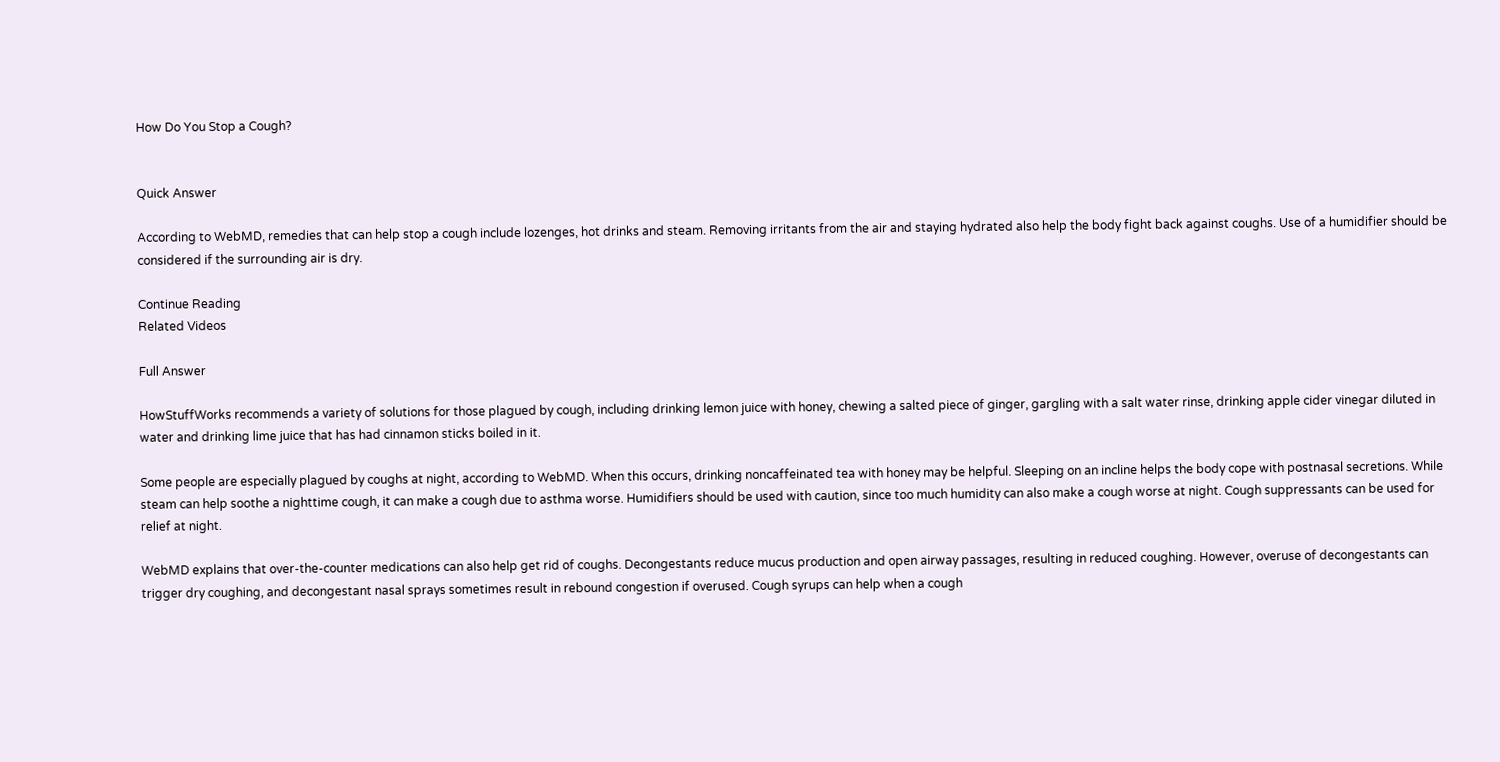How Do You Stop a Cough?


Quick Answer

According to WebMD, remedies that can help stop a cough include lozenges, hot drinks and steam. Removing irritants from the air and staying hydrated also help the body fight back against coughs. Use of a humidifier should be considered if the surrounding air is dry.

Continue Reading
Related Videos

Full Answer

HowStuffWorks recommends a variety of solutions for those plagued by cough, including drinking lemon juice with honey, chewing a salted piece of ginger, gargling with a salt water rinse, drinking apple cider vinegar diluted in water and drinking lime juice that has had cinnamon sticks boiled in it.

Some people are especially plagued by coughs at night, according to WebMD. When this occurs, drinking noncaffeinated tea with honey may be helpful. Sleeping on an incline helps the body cope with postnasal secretions. While steam can help soothe a nighttime cough, it can make a cough due to asthma worse. Humidifiers should be used with caution, since too much humidity can also make a cough worse at night. Cough suppressants can be used for relief at night.

WebMD explains that over-the-counter medications can also help get rid of coughs. Decongestants reduce mucus production and open airway passages, resulting in reduced coughing. However, overuse of decongestants can trigger dry coughing, and decongestant nasal sprays sometimes result in rebound congestion if overused. Cough syrups can help when a cough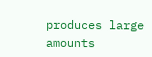produces large amounts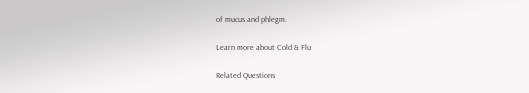of mucus and phlegm.

Learn more about Cold & Flu

Related Questions